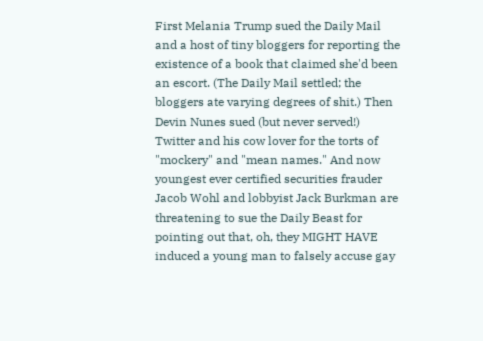First Melania Trump sued the Daily Mail and a host of tiny bloggers for reporting the existence of a book that claimed she'd been an escort. (The Daily Mail settled; the bloggers ate varying degrees of shit.) Then Devin Nunes sued (but never served!) Twitter and his cow lover for the torts of "mockery" and "mean names." And now youngest ever certified securities frauder Jacob Wohl and lobbyist Jack Burkman are threatening to sue the Daily Beast for pointing out that, oh, they MIGHT HAVE induced a young man to falsely accuse gay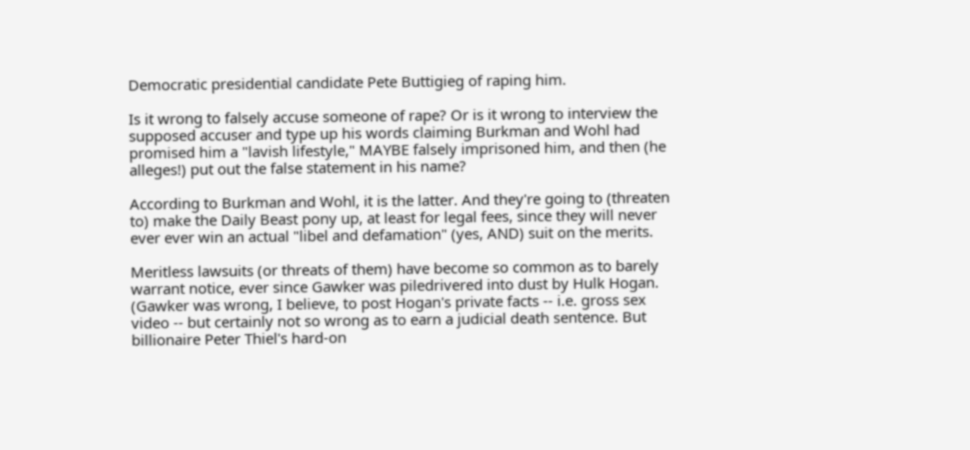Democratic presidential candidate Pete Buttigieg of raping him.

Is it wrong to falsely accuse someone of rape? Or is it wrong to interview the supposed accuser and type up his words claiming Burkman and Wohl had promised him a "lavish lifestyle," MAYBE falsely imprisoned him, and then (he alleges!) put out the false statement in his name?

According to Burkman and Wohl, it is the latter. And they're going to (threaten to) make the Daily Beast pony up, at least for legal fees, since they will never ever ever win an actual "libel and defamation" (yes, AND) suit on the merits.

Meritless lawsuits (or threats of them) have become so common as to barely warrant notice, ever since Gawker was piledrivered into dust by Hulk Hogan. (Gawker was wrong, I believe, to post Hogan's private facts -- i.e. gross sex video -- but certainly not so wrong as to earn a judicial death sentence. But billionaire Peter Thiel's hard-on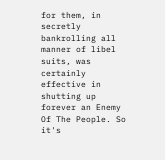for them, in secretly bankrolling all manner of libel suits, was certainly effective in shutting up forever an Enemy Of The People. So it's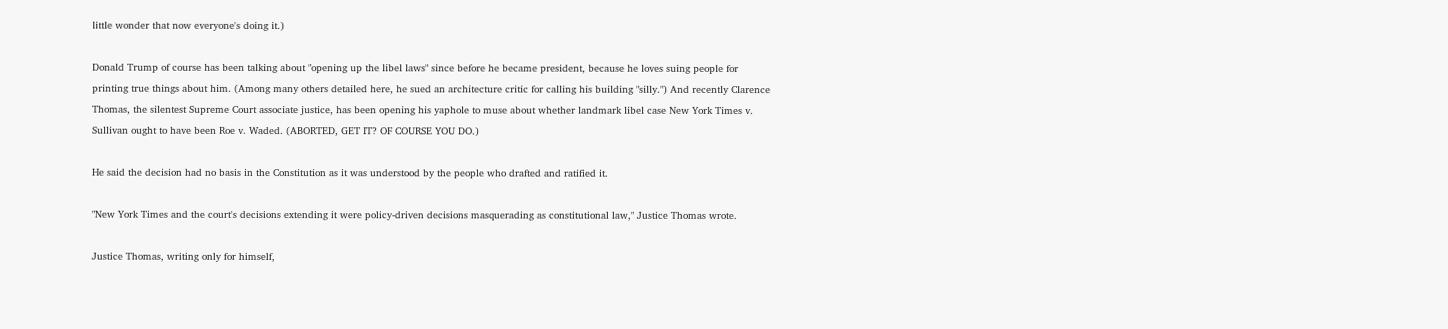little wonder that now everyone's doing it.)

Donald Trump of course has been talking about "opening up the libel laws" since before he became president, because he loves suing people for printing true things about him. (Among many others detailed here, he sued an architecture critic for calling his building "silly.") And recently Clarence Thomas, the silentest Supreme Court associate justice, has been opening his yaphole to muse about whether landmark libel case New York Times v. Sullivan ought to have been Roe v. Waded. (ABORTED, GET IT? OF COURSE YOU DO.)

He said the decision had no basis in the Constitution as it was understood by the people who drafted and ratified it.

"New York Times and the court's decisions extending it were policy-driven decisions masquerading as constitutional law," Justice Thomas wrote.

Justice Thomas, writing only for himself,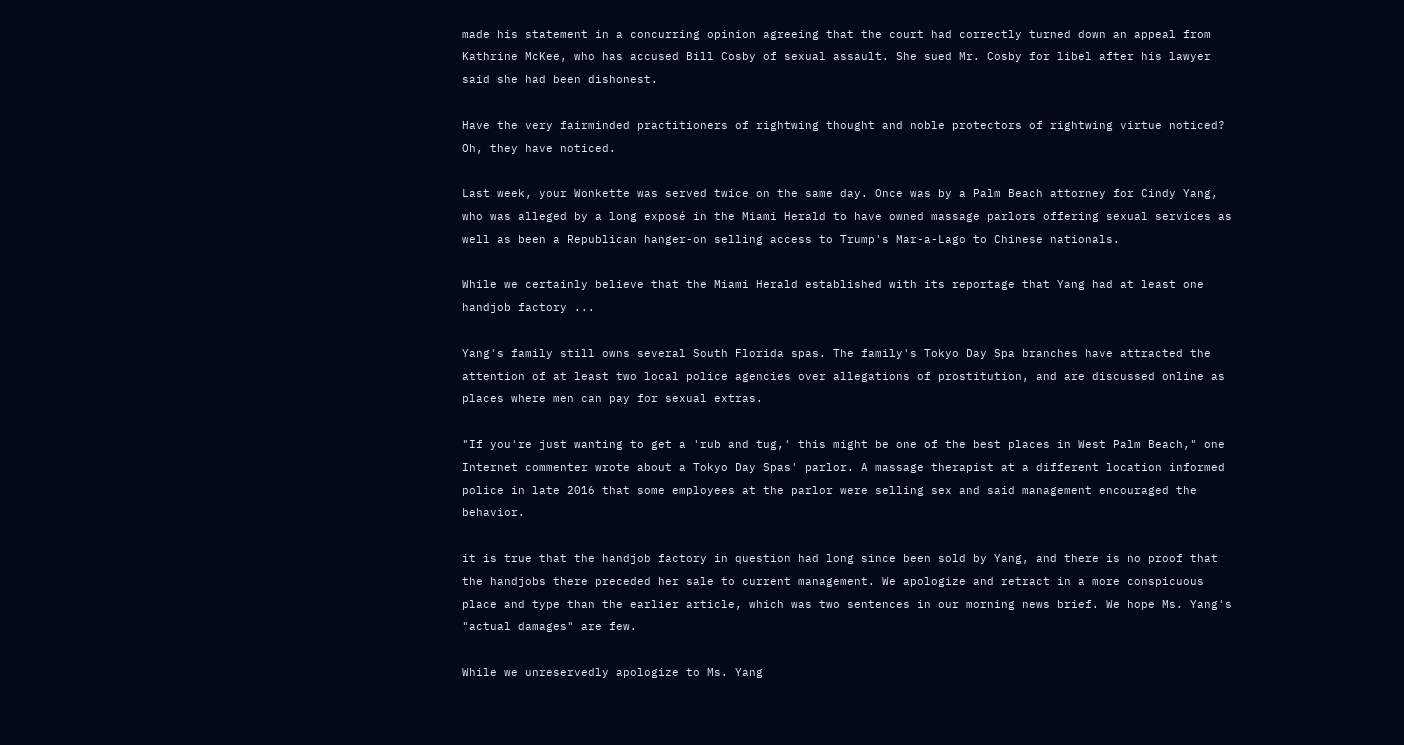made his statement in a concurring opinion agreeing that the court had correctly turned down an appeal from Kathrine McKee, who has accused Bill Cosby of sexual assault. She sued Mr. Cosby for libel after his lawyer said she had been dishonest.

Have the very fairminded practitioners of rightwing thought and noble protectors of rightwing virtue noticed? Oh, they have noticed.

Last week, your Wonkette was served twice on the same day. Once was by a Palm Beach attorney for Cindy Yang, who was alleged by a long exposé in the Miami Herald to have owned massage parlors offering sexual services as well as been a Republican hanger-on selling access to Trump's Mar-a-Lago to Chinese nationals.

While we certainly believe that the Miami Herald established with its reportage that Yang had at least one handjob factory ...

Yang's family still owns several South Florida spas. The family's Tokyo Day Spa branches have attracted the attention of at least two local police agencies over allegations of prostitution, and are discussed online as places where men can pay for sexual extras.

"If you're just wanting to get a 'rub and tug,' this might be one of the best places in West Palm Beach," one Internet commenter wrote about a Tokyo Day Spas' parlor. A massage therapist at a different location informed police in late 2016 that some employees at the parlor were selling sex and said management encouraged the behavior.

it is true that the handjob factory in question had long since been sold by Yang, and there is no proof that the handjobs there preceded her sale to current management. We apologize and retract in a more conspicuous place and type than the earlier article, which was two sentences in our morning news brief. We hope Ms. Yang's "actual damages" are few.

While we unreservedly apologize to Ms. Yang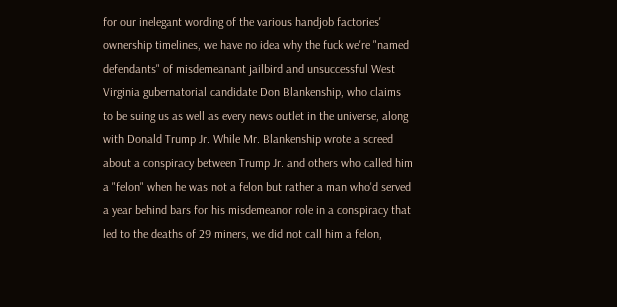for our inelegant wording of the various handjob factories' ownership timelines, we have no idea why the fuck we're "named defendants" of misdemeanant jailbird and unsuccessful West Virginia gubernatorial candidate Don Blankenship, who claims to be suing us as well as every news outlet in the universe, along with Donald Trump Jr. While Mr. Blankenship wrote a screed about a conspiracy between Trump Jr. and others who called him a "felon" when he was not a felon but rather a man who'd served a year behind bars for his misdemeanor role in a conspiracy that led to the deaths of 29 miners, we did not call him a felon,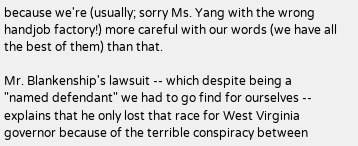because we're (usually; sorry Ms. Yang with the wrong handjob factory!) more careful with our words (we have all the best of them) than that.

Mr. Blankenship's lawsuit -- which despite being a "named defendant" we had to go find for ourselves -- explains that he only lost that race for West Virginia governor because of the terrible conspiracy between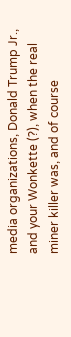media organizations, Donald Trump Jr., and your Wonkette (?), when the real miner killer was, and of course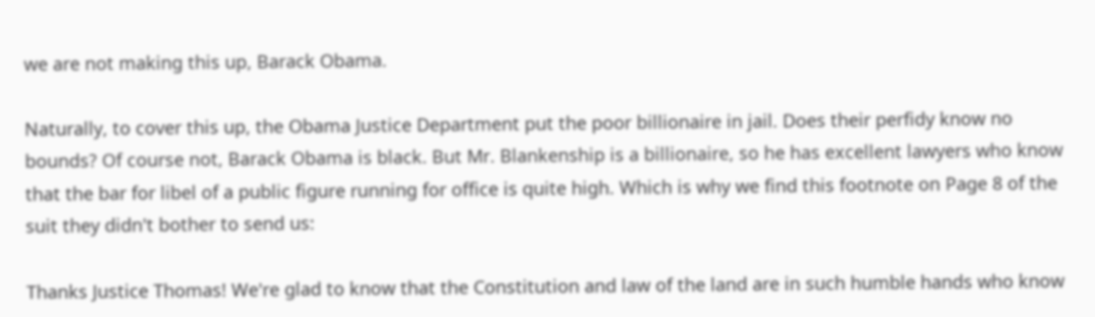we are not making this up, Barack Obama.

Naturally, to cover this up, the Obama Justice Department put the poor billionaire in jail. Does their perfidy know no bounds? Of course not, Barack Obama is black. But Mr. Blankenship is a billionaire, so he has excellent lawyers who know that the bar for libel of a public figure running for office is quite high. Which is why we find this footnote on Page 8 of the suit they didn't bother to send us:

Thanks Justice Thomas! We're glad to know that the Constitution and law of the land are in such humble hands who know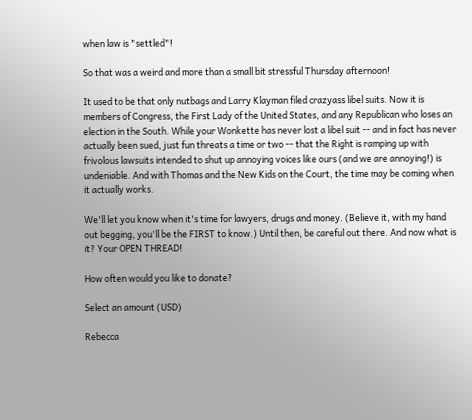when law is "settled"!

So that was a weird and more than a small bit stressful Thursday afternoon!

It used to be that only nutbags and Larry Klayman filed crazyass libel suits. Now it is members of Congress, the First Lady of the United States, and any Republican who loses an election in the South. While your Wonkette has never lost a libel suit -- and in fact has never actually been sued, just fun threats a time or two -- that the Right is ramping up with frivolous lawsuits intended to shut up annoying voices like ours (and we are annoying!) is undeniable. And with Thomas and the New Kids on the Court, the time may be coming when it actually works.

We'll let you know when it's time for lawyers, drugs and money. (Believe it, with my hand out begging, you'll be the FIRST to know.) Until then, be careful out there. And now what is it? Your OPEN THREAD!

How often would you like to donate?

Select an amount (USD)

Rebecca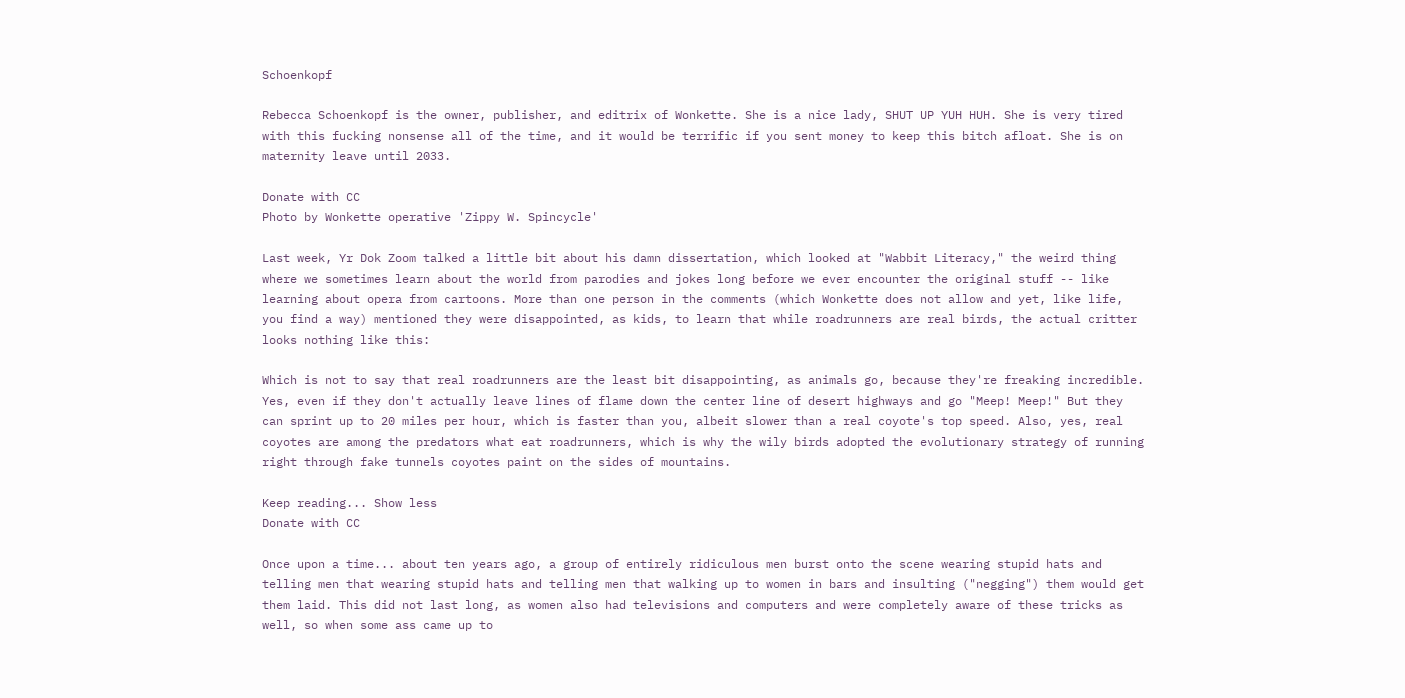Schoenkopf

Rebecca Schoenkopf is the owner, publisher, and editrix of Wonkette. She is a nice lady, SHUT UP YUH HUH. She is very tired with this fucking nonsense all of the time, and it would be terrific if you sent money to keep this bitch afloat. She is on maternity leave until 2033.

Donate with CC
Photo by Wonkette operative 'Zippy W. Spincycle'

Last week, Yr Dok Zoom talked a little bit about his damn dissertation, which looked at "Wabbit Literacy," the weird thing where we sometimes learn about the world from parodies and jokes long before we ever encounter the original stuff -- like learning about opera from cartoons. More than one person in the comments (which Wonkette does not allow and yet, like life, you find a way) mentioned they were disappointed, as kids, to learn that while roadrunners are real birds, the actual critter looks nothing like this:

Which is not to say that real roadrunners are the least bit disappointing, as animals go, because they're freaking incredible. Yes, even if they don't actually leave lines of flame down the center line of desert highways and go "Meep! Meep!" But they can sprint up to 20 miles per hour, which is faster than you, albeit slower than a real coyote's top speed. Also, yes, real coyotes are among the predators what eat roadrunners, which is why the wily birds adopted the evolutionary strategy of running right through fake tunnels coyotes paint on the sides of mountains.

Keep reading... Show less
Donate with CC

Once upon a time... about ten years ago, a group of entirely ridiculous men burst onto the scene wearing stupid hats and telling men that wearing stupid hats and telling men that walking up to women in bars and insulting ("negging") them would get them laid. This did not last long, as women also had televisions and computers and were completely aware of these tricks as well, so when some ass came up to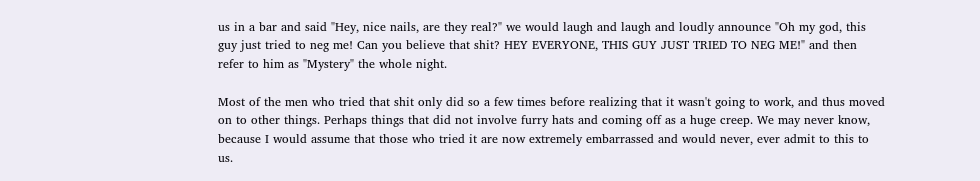us in a bar and said "Hey, nice nails, are they real?" we would laugh and laugh and loudly announce "Oh my god, this guy just tried to neg me! Can you believe that shit? HEY EVERYONE, THIS GUY JUST TRIED TO NEG ME!" and then refer to him as "Mystery" the whole night.

Most of the men who tried that shit only did so a few times before realizing that it wasn't going to work, and thus moved on to other things. Perhaps things that did not involve furry hats and coming off as a huge creep. We may never know, because I would assume that those who tried it are now extremely embarrassed and would never, ever admit to this to us.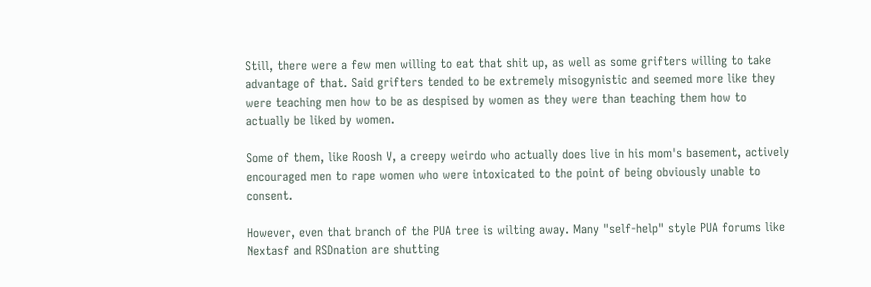Still, there were a few men willing to eat that shit up, as well as some grifters willing to take advantage of that. Said grifters tended to be extremely misogynistic and seemed more like they were teaching men how to be as despised by women as they were than teaching them how to actually be liked by women.

Some of them, like Roosh V, a creepy weirdo who actually does live in his mom's basement, actively encouraged men to rape women who were intoxicated to the point of being obviously unable to consent.

However, even that branch of the PUA tree is wilting away. Many "self-help" style PUA forums like Nextasf and RSDnation are shutting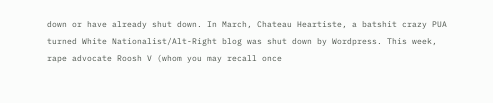down or have already shut down. In March, Chateau Heartiste, a batshit crazy PUA turned White Nationalist/Alt-Right blog was shut down by Wordpress. This week, rape advocate Roosh V (whom you may recall once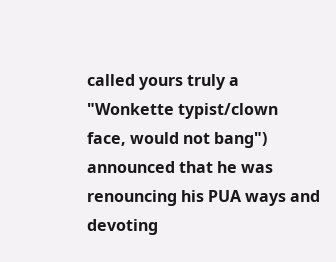called yours truly a "Wonkette typist/clown face, would not bang") announced that he was renouncing his PUA ways and devoting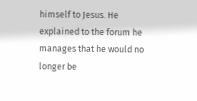himself to Jesus. He explained to the forum he manages that he would no longer be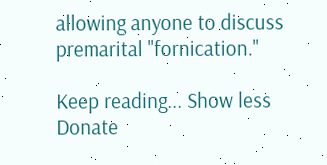allowing anyone to discuss premarital "fornication."

Keep reading... Show less
Donate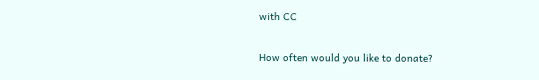with CC

How often would you like to donate?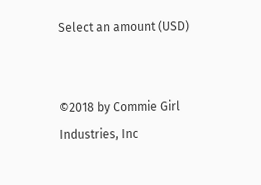Select an amount (USD)


©2018 by Commie Girl Industries, Inc